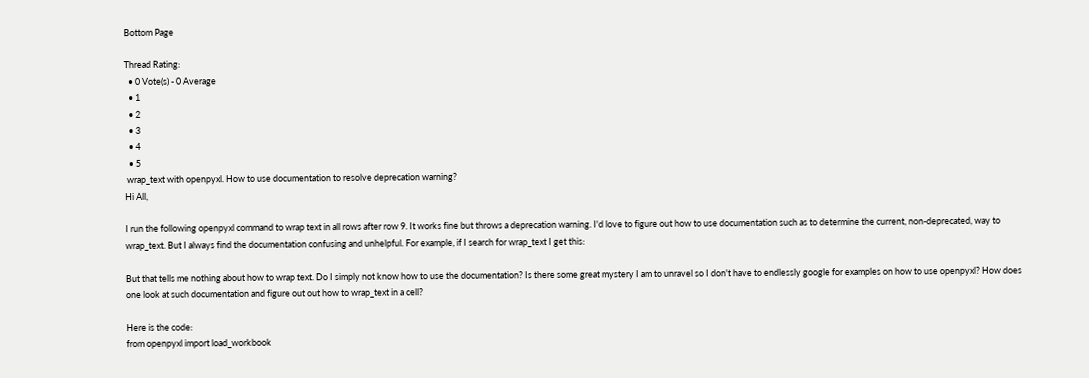Bottom Page

Thread Rating:
  • 0 Vote(s) - 0 Average
  • 1
  • 2
  • 3
  • 4
  • 5
 wrap_text with openpyxl. How to use documentation to resolve deprecation warning?
Hi All,

I run the following openpyxl command to wrap text in all rows after row 9. It works fine but throws a deprecation warning. I'd love to figure out how to use documentation such as to determine the current, non-deprecated, way to wrap_text. But I always find the documentation confusing and unhelpful. For example, if I search for wrap_text I get this:

But that tells me nothing about how to wrap text. Do I simply not know how to use the documentation? Is there some great mystery I am to unravel so I don't have to endlessly google for examples on how to use openpyxl? How does one look at such documentation and figure out out how to wrap_text in a cell?

Here is the code:
from openpyxl import load_workbook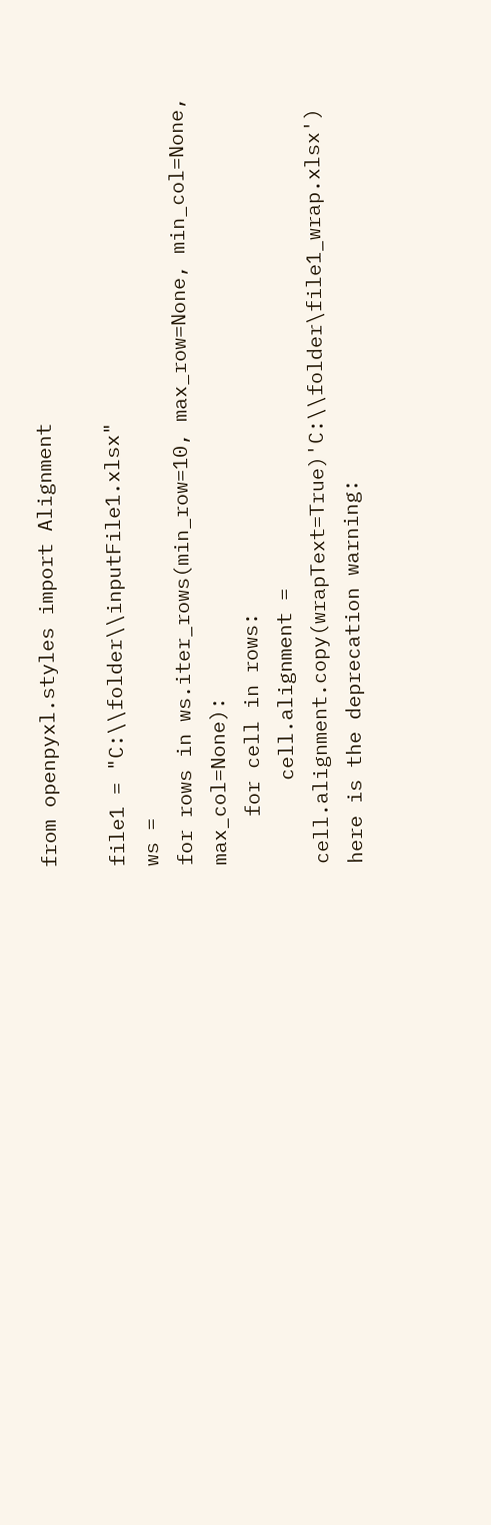from openpyxl.styles import Alignment

file1 = "C:\\folder\\inputFile1.xlsx"
ws =
for rows in ws.iter_rows(min_row=10, max_row=None, min_col=None, max_col=None):
    for cell in rows:
       cell.alignment =  cell.alignment.copy(wrapText=True)'C:\\folder\file1_wrap.xlsx')
here is the deprecation warning: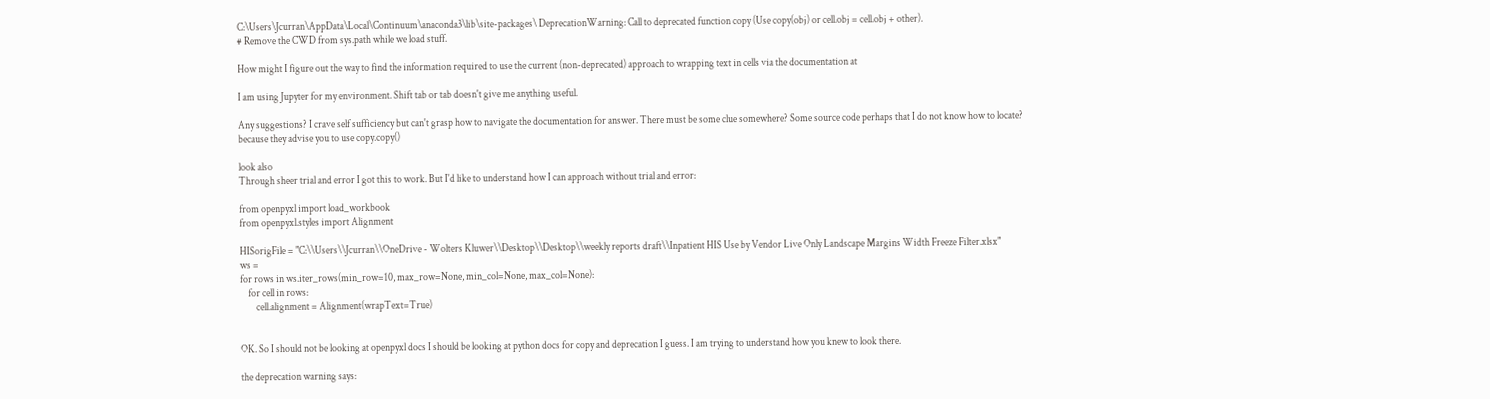C:\Users\Jcurran\AppData\Local\Continuum\anaconda3\lib\site-packages\ DeprecationWarning: Call to deprecated function copy (Use copy(obj) or cell.obj = cell.obj + other).
# Remove the CWD from sys.path while we load stuff.

How might I figure out the way to find the information required to use the current (non-deprecated) approach to wrapping text in cells via the documentation at

I am using Jupyter for my environment. Shift tab or tab doesn't give me anything useful.

Any suggestions? I crave self sufficiency but can't grasp how to navigate the documentation for answer. There must be some clue somewhere? Some source code perhaps that I do not know how to locate?
because they advise you to use copy.copy()

look also
Through sheer trial and error I got this to work. But I'd like to understand how I can approach without trial and error:

from openpyxl import load_workbook
from openpyxl.styles import Alignment

HISorigFile = "C:\\Users\\Jcurran\\OneDrive - Wolters Kluwer\\Desktop\\Desktop\\weekly reports draft\\Inpatient HIS Use by Vendor Live Only Landscape Margins Width Freeze Filter.xlsx"
ws =
for rows in ws.iter_rows(min_row=10, max_row=None, min_col=None, max_col=None):
    for cell in rows:
        cell.alignment = Alignment(wrapText=True)


OK. So I should not be looking at openpyxl docs I should be looking at python docs for copy and deprecation I guess. I am trying to understand how you knew to look there.

the deprecation warning says: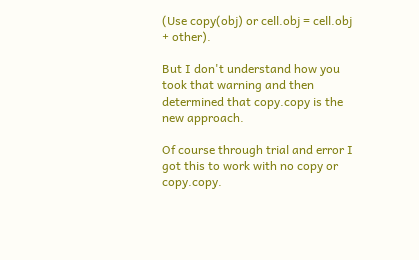(Use copy(obj) or cell.obj = cell.obj + other).

But I don't understand how you took that warning and then determined that copy.copy is the new approach.

Of course through trial and error I got this to work with no copy or copy.copy.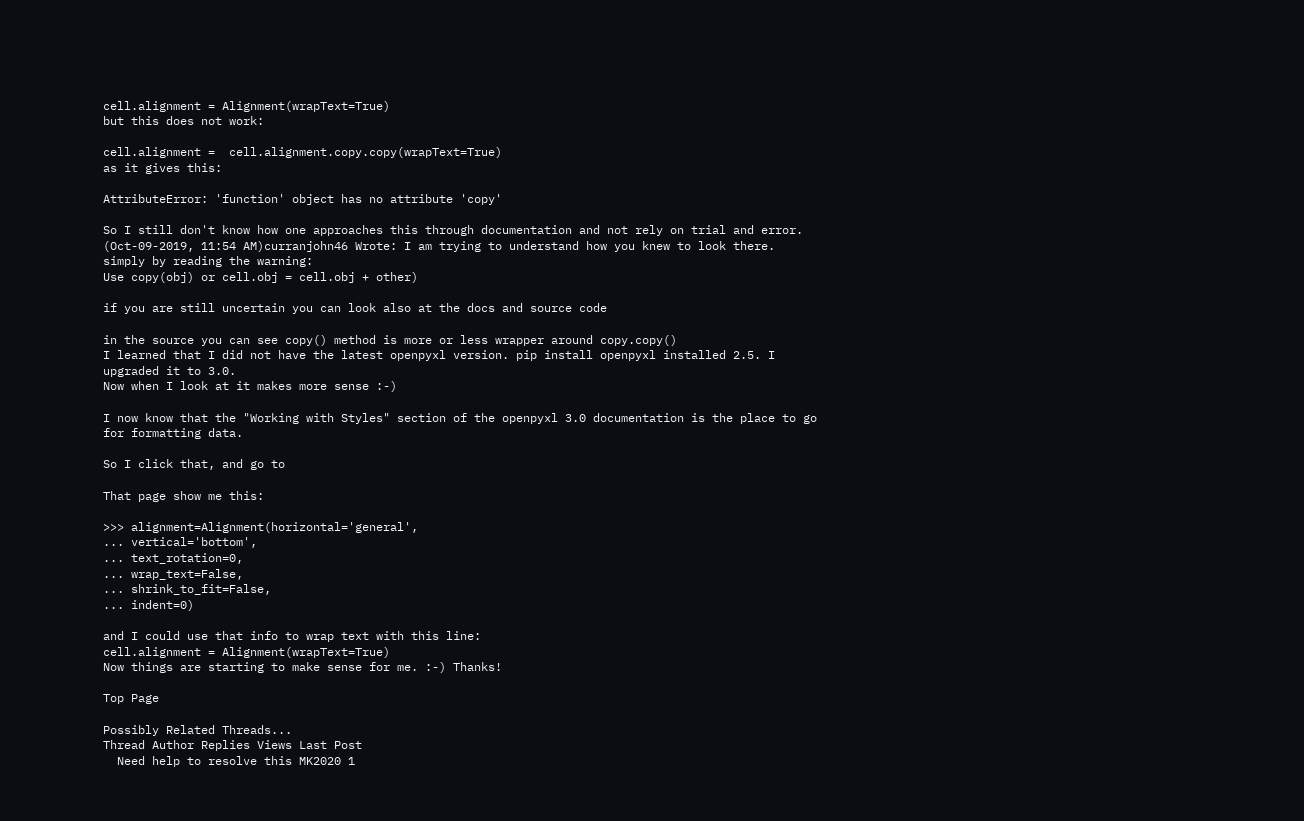cell.alignment = Alignment(wrapText=True)
but this does not work:

cell.alignment =  cell.alignment.copy.copy(wrapText=True)
as it gives this:

AttributeError: 'function' object has no attribute 'copy'

So I still don't know how one approaches this through documentation and not rely on trial and error.
(Oct-09-2019, 11:54 AM)curranjohn46 Wrote: I am trying to understand how you knew to look there.
simply by reading the warning:
Use copy(obj) or cell.obj = cell.obj + other)

if you are still uncertain you can look also at the docs and source code

in the source you can see copy() method is more or less wrapper around copy.copy()
I learned that I did not have the latest openpyxl version. pip install openpyxl installed 2.5. I upgraded it to 3.0.
Now when I look at it makes more sense :-)

I now know that the "Working with Styles" section of the openpyxl 3.0 documentation is the place to go for formatting data.

So I click that, and go to

That page show me this:

>>> alignment=Alignment(horizontal='general',
... vertical='bottom',
... text_rotation=0,
... wrap_text=False,
... shrink_to_fit=False,
... indent=0)

and I could use that info to wrap text with this line:
cell.alignment = Alignment(wrapText=True)
Now things are starting to make sense for me. :-) Thanks!

Top Page

Possibly Related Threads...
Thread Author Replies Views Last Post
  Need help to resolve this MK2020 1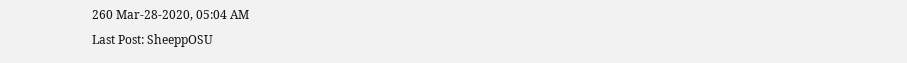260 Mar-28-2020, 05:04 AM
Last Post: SheeppOSU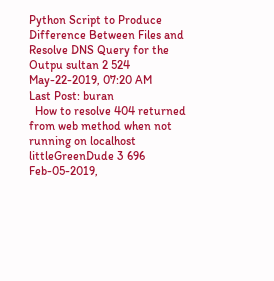Python Script to Produce Difference Between Files and Resolve DNS Query for the Outpu sultan 2 524 May-22-2019, 07:20 AM
Last Post: buran
  How to resolve 404 returned from web method when not running on localhost littleGreenDude 3 696 Feb-05-2019,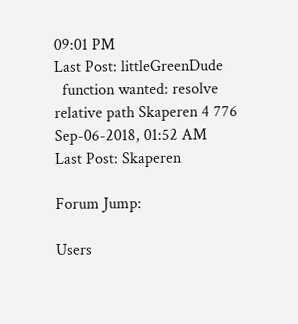09:01 PM
Last Post: littleGreenDude
  function wanted: resolve relative path Skaperen 4 776 Sep-06-2018, 01:52 AM
Last Post: Skaperen

Forum Jump:

Users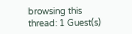browsing this thread: 1 Guest(s)